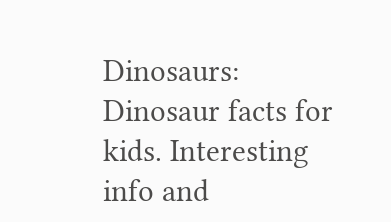Dinosaurs: Dinosaur facts for kids. Interesting info and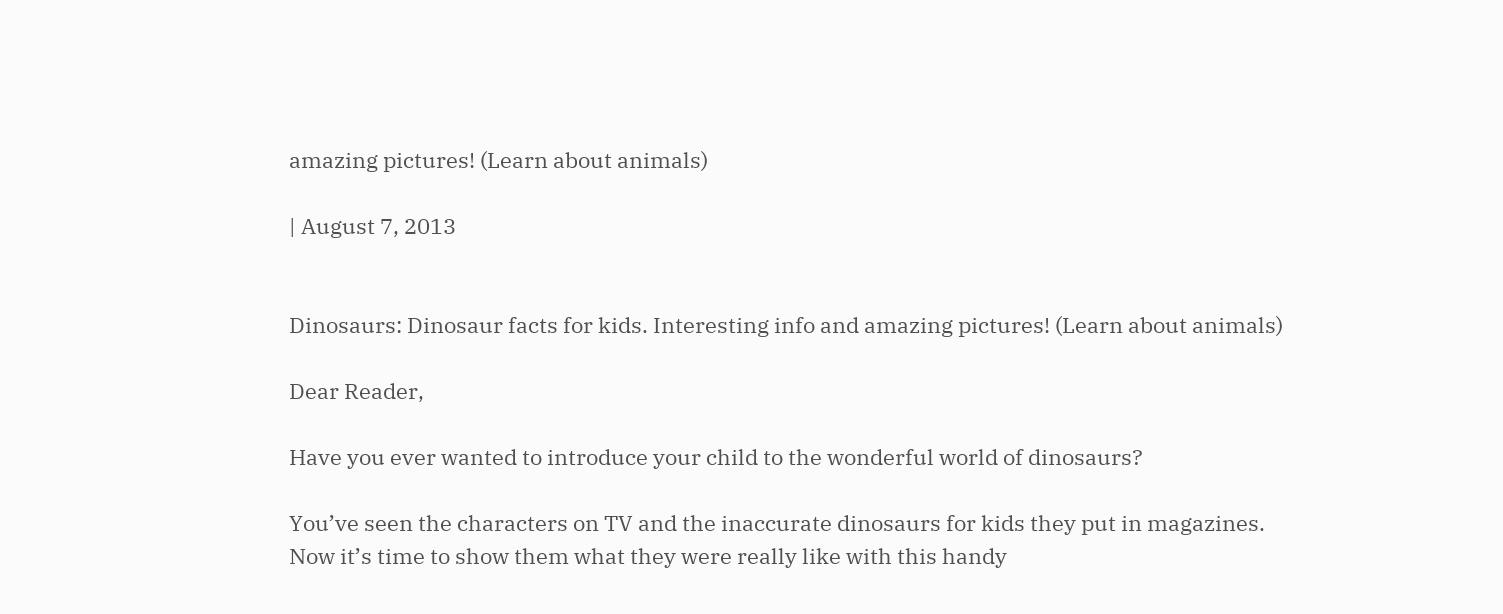amazing pictures! (Learn about animals)

| August 7, 2013


Dinosaurs: Dinosaur facts for kids. Interesting info and amazing pictures! (Learn about animals)

Dear Reader,

Have you ever wanted to introduce your child to the wonderful world of dinosaurs?

You’ve seen the characters on TV and the inaccurate dinosaurs for kids they put in magazines. Now it’s time to show them what they were really like with this handy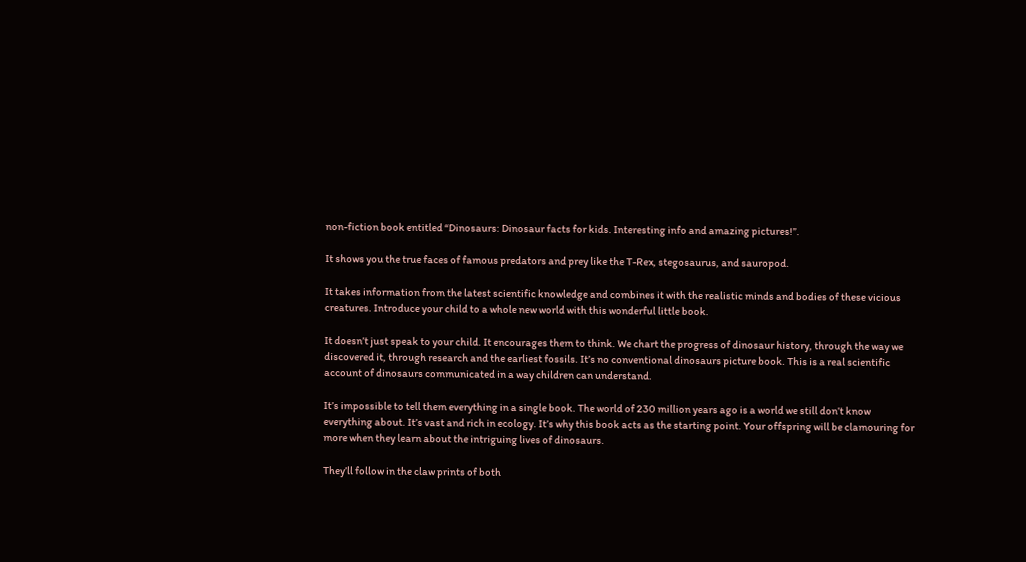non-fiction book entitled “Dinosaurs: Dinosaur facts for kids. Interesting info and amazing pictures!”.

It shows you the true faces of famous predators and prey like the T-Rex, stegosaurus, and sauropod.

It takes information from the latest scientific knowledge and combines it with the realistic minds and bodies of these vicious creatures. Introduce your child to a whole new world with this wonderful little book.

It doesn’t just speak to your child. It encourages them to think. We chart the progress of dinosaur history, through the way we discovered it, through research and the earliest fossils. It’s no conventional dinosaurs picture book. This is a real scientific account of dinosaurs communicated in a way children can understand.

It’s impossible to tell them everything in a single book. The world of 230 million years ago is a world we still don’t know everything about. It’s vast and rich in ecology. It’s why this book acts as the starting point. Your offspring will be clamouring for more when they learn about the intriguing lives of dinosaurs.

They’ll follow in the claw prints of both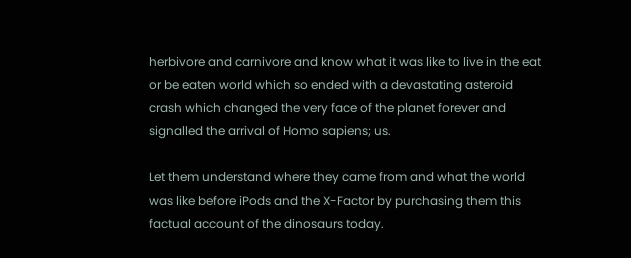herbivore and carnivore and know what it was like to live in the eat or be eaten world which so ended with a devastating asteroid crash which changed the very face of the planet forever and signalled the arrival of Homo sapiens; us.

Let them understand where they came from and what the world was like before iPods and the X-Factor by purchasing them this factual account of the dinosaurs today.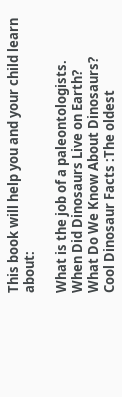This book will help you and your child learn about:

What is the job of a paleontologists.
When Did Dinosaurs Live on Earth?
What Do We Know About Dinosaurs?
Cool Dinosaur Facts :The oldest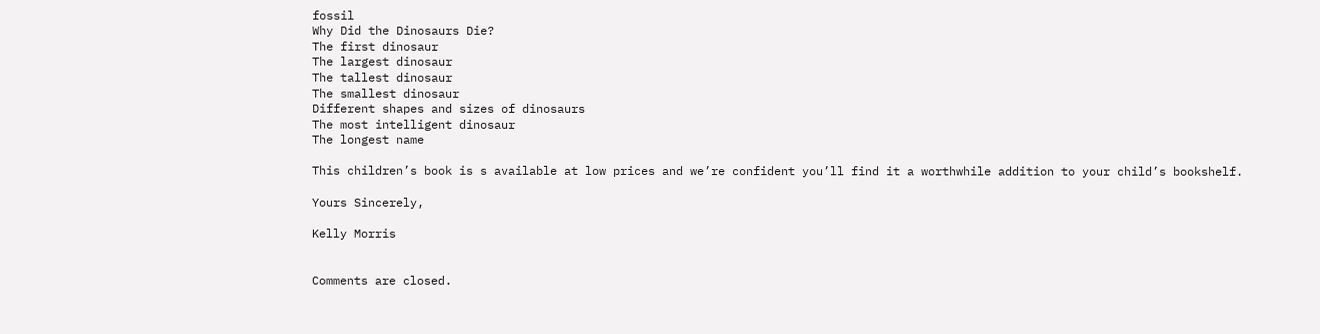fossil
Why Did the Dinosaurs Die?
The first dinosaur
The largest dinosaur
The tallest dinosaur
The smallest dinosaur
Different shapes and sizes of dinosaurs
The most intelligent dinosaur
The longest name

This children’s book is s available at low prices and we’re confident you’ll find it a worthwhile addition to your child’s bookshelf.

Yours Sincerely,

Kelly Morris


Comments are closed.